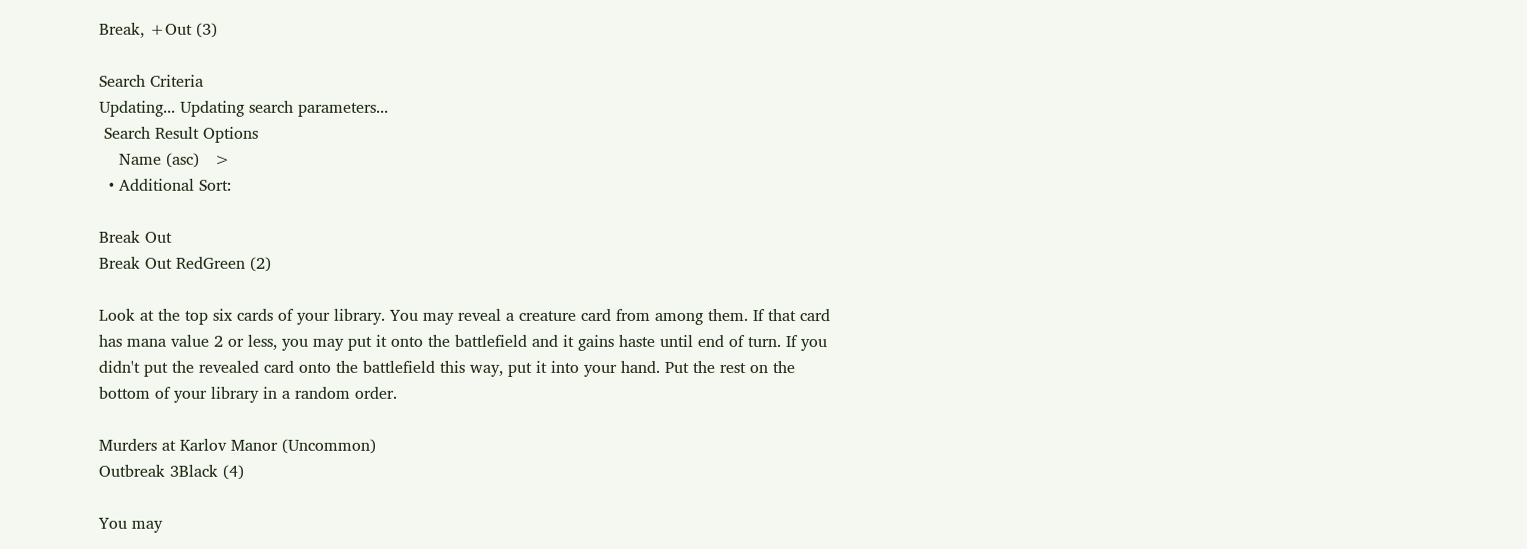Break, +Out (3)

Search Criteria
Updating... Updating search parameters...
 Search Result Options
    Name (asc)   >
  • Additional Sort:

Break Out
Break Out RedGreen (2)

Look at the top six cards of your library. You may reveal a creature card from among them. If that card has mana value 2 or less, you may put it onto the battlefield and it gains haste until end of turn. If you didn't put the revealed card onto the battlefield this way, put it into your hand. Put the rest on the bottom of your library in a random order.

Murders at Karlov Manor (Uncommon)
Outbreak 3Black (4)

You may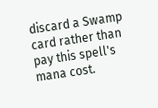discard a Swamp card rather than pay this spell's mana cost.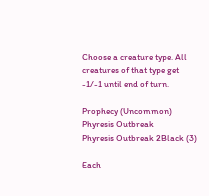Choose a creature type. All creatures of that type get -1/-1 until end of turn.

Prophecy (Uncommon)
Phyresis Outbreak
Phyresis Outbreak 2Black (3)

Each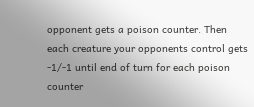opponent gets a poison counter. Then each creature your opponents control gets -1/-1 until end of turn for each poison counter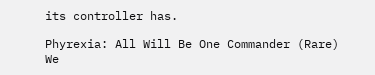its controller has.

Phyrexia: All Will Be One Commander (Rare)
We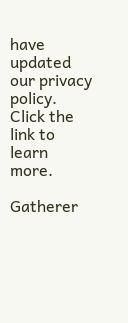have updated our privacy policy. Click the link to learn more.

Gatherer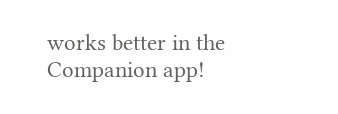works better in the Companion app!